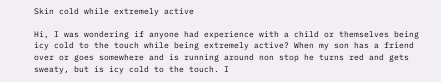Skin cold while extremely active

Hi, I was wondering if anyone had experience with a child or themselves being icy cold to the touch while being extremely active? When my son has a friend over or goes somewhere and is running around non stop he turns red and gets sweaty, but is icy cold to the touch. I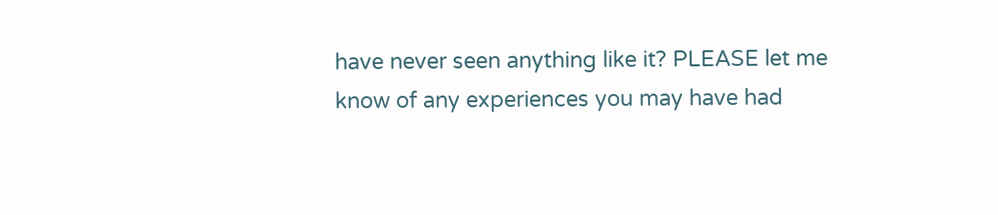have never seen anything like it? PLEASE let me know of any experiences you may have had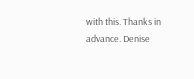with this. Thanks in advance. Denise